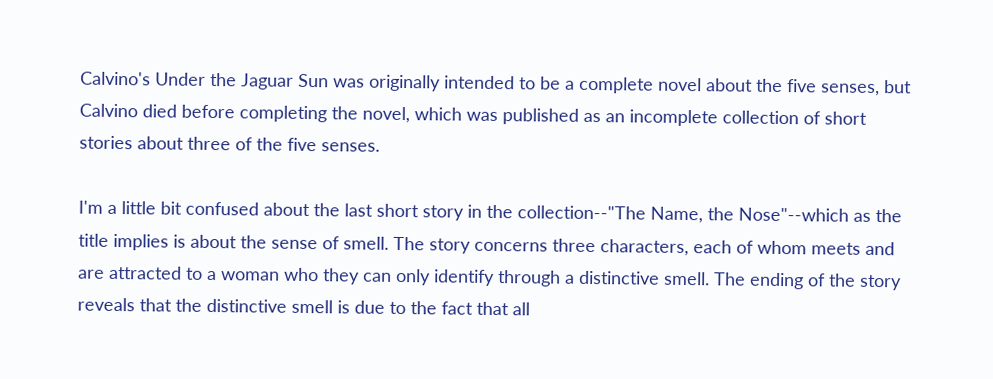Calvino's Under the Jaguar Sun was originally intended to be a complete novel about the five senses, but Calvino died before completing the novel, which was published as an incomplete collection of short stories about three of the five senses.

I'm a little bit confused about the last short story in the collection--"The Name, the Nose"--which as the title implies is about the sense of smell. The story concerns three characters, each of whom meets and are attracted to a woman who they can only identify through a distinctive smell. The ending of the story reveals that the distinctive smell is due to the fact that all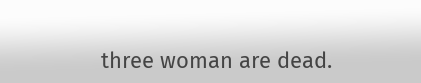three woman are dead.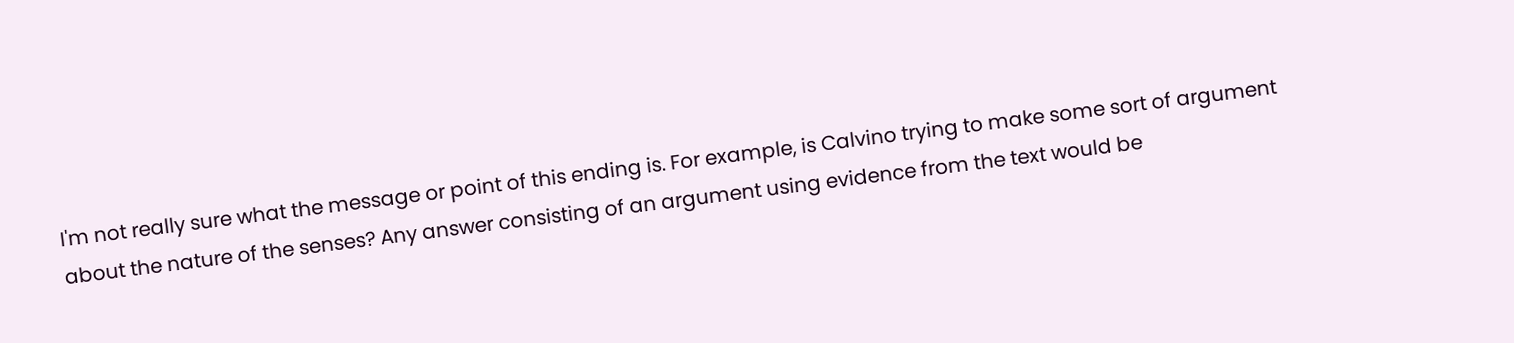I'm not really sure what the message or point of this ending is. For example, is Calvino trying to make some sort of argument about the nature of the senses? Any answer consisting of an argument using evidence from the text would be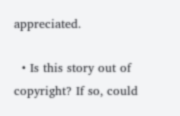appreciated.

  • Is this story out of copyright? If so, could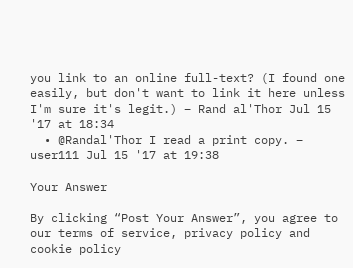you link to an online full-text? (I found one easily, but don't want to link it here unless I'm sure it's legit.) – Rand al'Thor Jul 15 '17 at 18:34
  • @Randal'Thor I read a print copy. – user111 Jul 15 '17 at 19:38

Your Answer

By clicking “Post Your Answer”, you agree to our terms of service, privacy policy and cookie policy